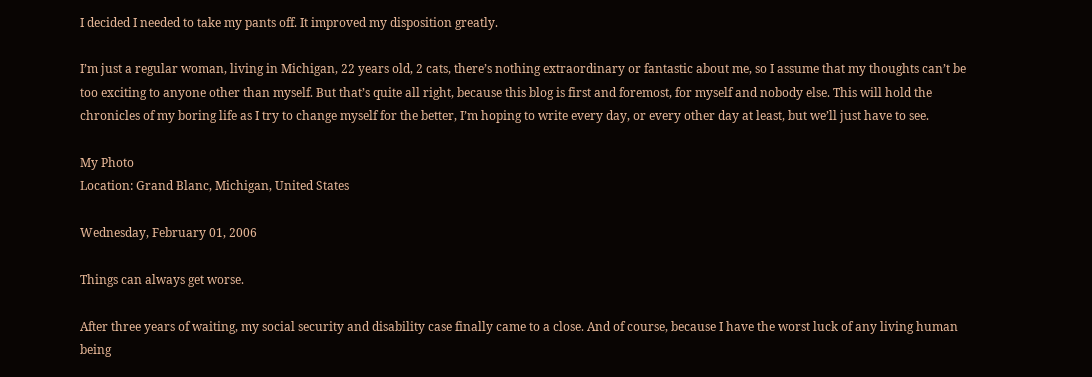I decided I needed to take my pants off. It improved my disposition greatly.

I’m just a regular woman, living in Michigan, 22 years old, 2 cats, there’s nothing extraordinary or fantastic about me, so I assume that my thoughts can’t be too exciting to anyone other than myself. But that’s quite all right, because this blog is first and foremost, for myself and nobody else. This will hold the chronicles of my boring life as I try to change myself for the better, I’m hoping to write every day, or every other day at least, but we’ll just have to see.

My Photo
Location: Grand Blanc, Michigan, United States

Wednesday, February 01, 2006

Things can always get worse.

After three years of waiting, my social security and disability case finally came to a close. And of course, because I have the worst luck of any living human being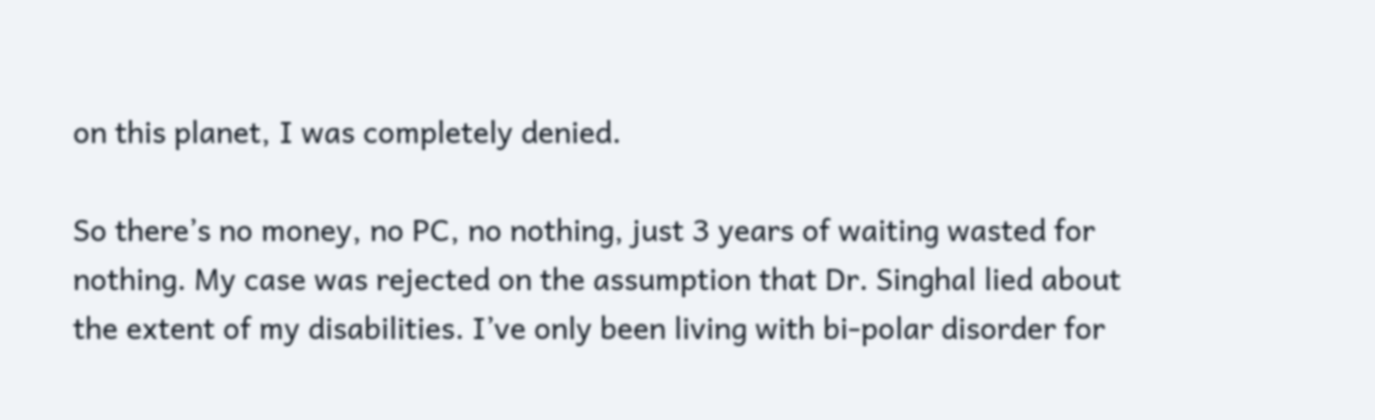on this planet, I was completely denied.

So there’s no money, no PC, no nothing, just 3 years of waiting wasted for nothing. My case was rejected on the assumption that Dr. Singhal lied about the extent of my disabilities. I’ve only been living with bi-polar disorder for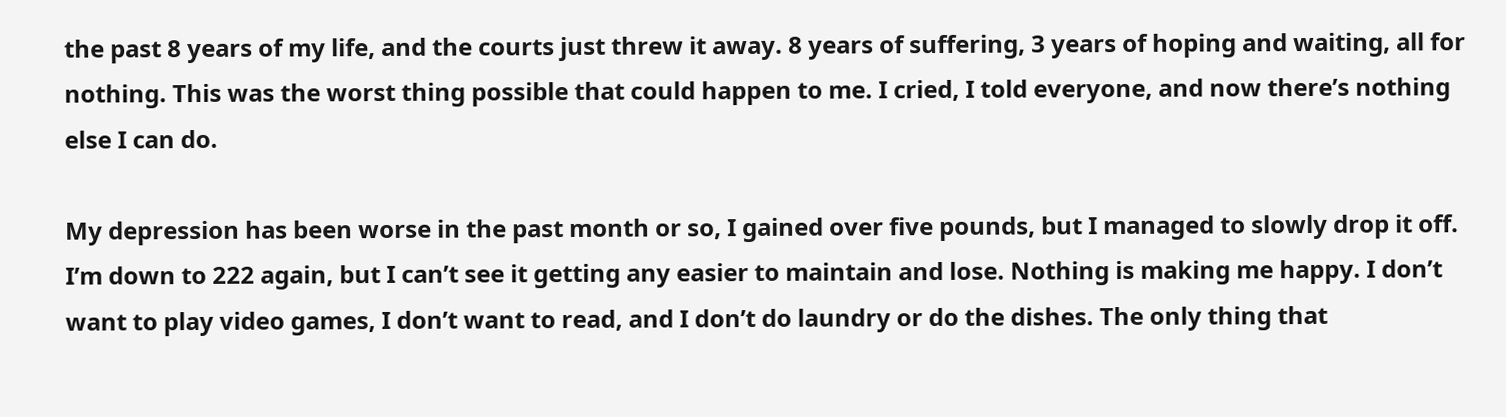the past 8 years of my life, and the courts just threw it away. 8 years of suffering, 3 years of hoping and waiting, all for nothing. This was the worst thing possible that could happen to me. I cried, I told everyone, and now there’s nothing else I can do.

My depression has been worse in the past month or so, I gained over five pounds, but I managed to slowly drop it off. I’m down to 222 again, but I can’t see it getting any easier to maintain and lose. Nothing is making me happy. I don’t want to play video games, I don’t want to read, and I don’t do laundry or do the dishes. The only thing that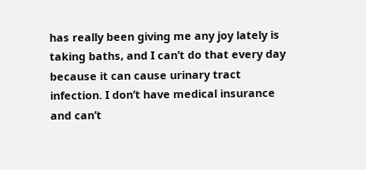has really been giving me any joy lately is taking baths, and I can’t do that every day because it can cause urinary tract infection. I don’t have medical insurance and can’t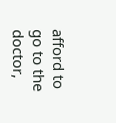afford to go to the doctor,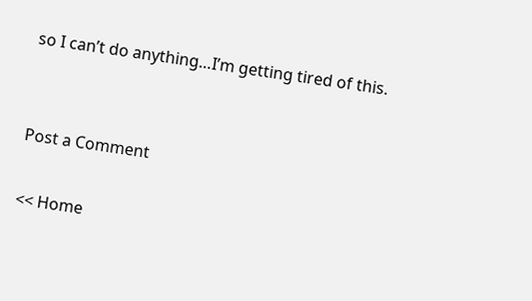so I can’t do anything…I’m getting tired of this.


Post a Comment

<< Home